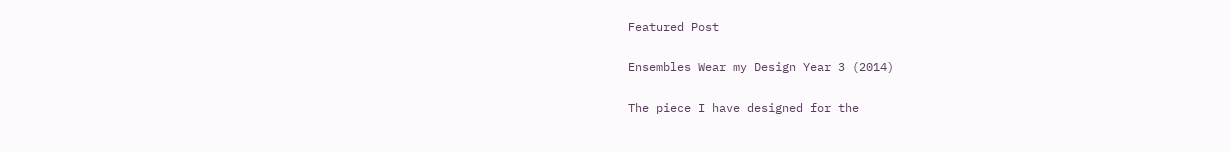Featured Post

Ensembles Wear my Design Year 3 (2014)

The piece I have designed for the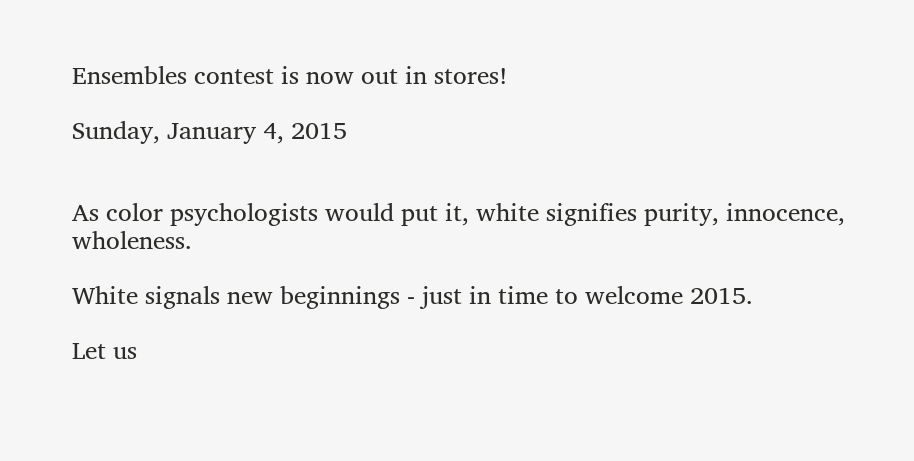Ensembles contest is now out in stores!

Sunday, January 4, 2015


As color psychologists would put it, white signifies purity, innocence, wholeness.

White signals new beginnings - just in time to welcome 2015.

Let us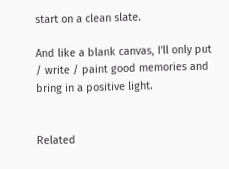start on a clean slate.

And like a blank canvas, I'll only put / write / paint good memories and bring in a positive light.


Related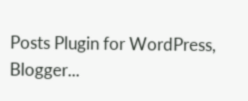Posts Plugin for WordPress, Blogger...